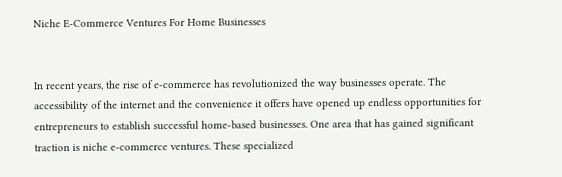Niche E-Commerce Ventures For Home Businesses


In recent years, the rise of e-commerce has revolutionized the way businesses operate. The accessibility of the internet and the convenience it offers have opened up endless opportunities for entrepreneurs to establish successful home-based businesses. One area that has gained significant traction is niche e-commerce ventures. These specialized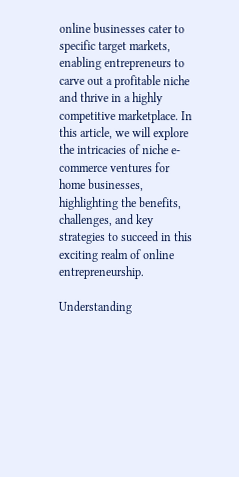online businesses cater to specific target markets, enabling entrepreneurs to carve out a profitable niche and thrive in a highly competitive marketplace. In this article, we will explore the intricacies of niche e-commerce ventures for home businesses, highlighting the benefits, challenges, and key strategies to succeed in this exciting realm of online entrepreneurship.

Understanding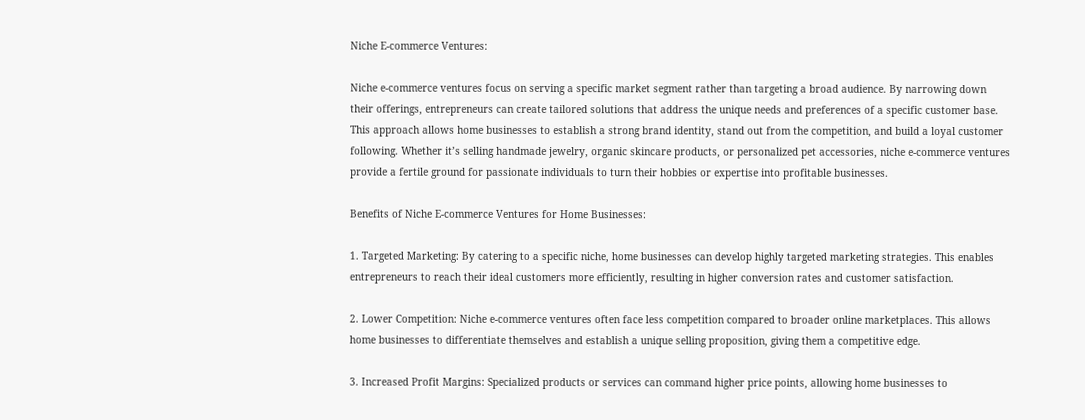Niche E-commerce Ventures:

Niche e-commerce ventures focus on serving a specific market segment rather than targeting a broad audience. By narrowing down their offerings, entrepreneurs can create tailored solutions that address the unique needs and preferences of a specific customer base. This approach allows home businesses to establish a strong brand identity, stand out from the competition, and build a loyal customer following. Whether it’s selling handmade jewelry, organic skincare products, or personalized pet accessories, niche e-commerce ventures provide a fertile ground for passionate individuals to turn their hobbies or expertise into profitable businesses.

Benefits of Niche E-commerce Ventures for Home Businesses:

1. Targeted Marketing: By catering to a specific niche, home businesses can develop highly targeted marketing strategies. This enables entrepreneurs to reach their ideal customers more efficiently, resulting in higher conversion rates and customer satisfaction.

2. Lower Competition: Niche e-commerce ventures often face less competition compared to broader online marketplaces. This allows home businesses to differentiate themselves and establish a unique selling proposition, giving them a competitive edge.

3. Increased Profit Margins: Specialized products or services can command higher price points, allowing home businesses to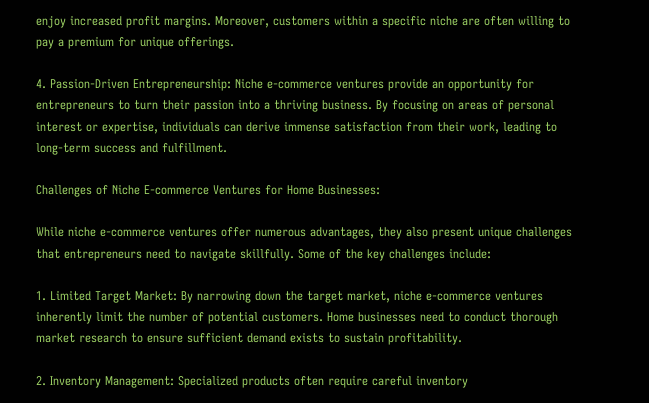enjoy increased profit margins. Moreover, customers within a specific niche are often willing to pay a premium for unique offerings.

4. Passion-Driven Entrepreneurship: Niche e-commerce ventures provide an opportunity for entrepreneurs to turn their passion into a thriving business. By focusing on areas of personal interest or expertise, individuals can derive immense satisfaction from their work, leading to long-term success and fulfillment.

Challenges of Niche E-commerce Ventures for Home Businesses:

While niche e-commerce ventures offer numerous advantages, they also present unique challenges that entrepreneurs need to navigate skillfully. Some of the key challenges include:

1. Limited Target Market: By narrowing down the target market, niche e-commerce ventures inherently limit the number of potential customers. Home businesses need to conduct thorough market research to ensure sufficient demand exists to sustain profitability.

2. Inventory Management: Specialized products often require careful inventory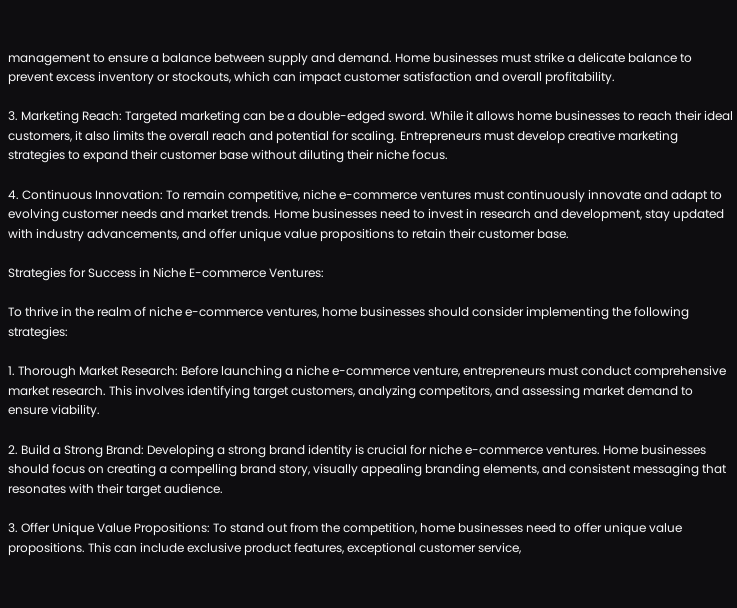management to ensure a balance between supply and demand. Home businesses must strike a delicate balance to prevent excess inventory or stockouts, which can impact customer satisfaction and overall profitability.

3. Marketing Reach: Targeted marketing can be a double-edged sword. While it allows home businesses to reach their ideal customers, it also limits the overall reach and potential for scaling. Entrepreneurs must develop creative marketing strategies to expand their customer base without diluting their niche focus.

4. Continuous Innovation: To remain competitive, niche e-commerce ventures must continuously innovate and adapt to evolving customer needs and market trends. Home businesses need to invest in research and development, stay updated with industry advancements, and offer unique value propositions to retain their customer base.

Strategies for Success in Niche E-commerce Ventures:

To thrive in the realm of niche e-commerce ventures, home businesses should consider implementing the following strategies:

1. Thorough Market Research: Before launching a niche e-commerce venture, entrepreneurs must conduct comprehensive market research. This involves identifying target customers, analyzing competitors, and assessing market demand to ensure viability.

2. Build a Strong Brand: Developing a strong brand identity is crucial for niche e-commerce ventures. Home businesses should focus on creating a compelling brand story, visually appealing branding elements, and consistent messaging that resonates with their target audience.

3. Offer Unique Value Propositions: To stand out from the competition, home businesses need to offer unique value propositions. This can include exclusive product features, exceptional customer service,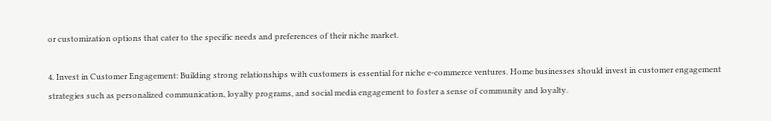or customization options that cater to the specific needs and preferences of their niche market.

4. Invest in Customer Engagement: Building strong relationships with customers is essential for niche e-commerce ventures. Home businesses should invest in customer engagement strategies such as personalized communication, loyalty programs, and social media engagement to foster a sense of community and loyalty.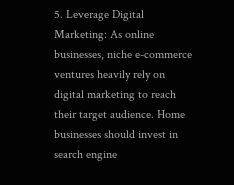5. Leverage Digital Marketing: As online businesses, niche e-commerce ventures heavily rely on digital marketing to reach their target audience. Home businesses should invest in search engine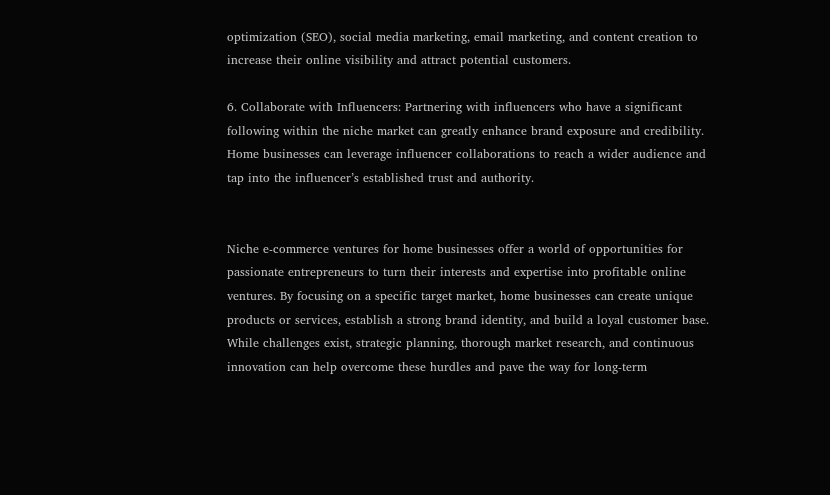optimization (SEO), social media marketing, email marketing, and content creation to increase their online visibility and attract potential customers.

6. Collaborate with Influencers: Partnering with influencers who have a significant following within the niche market can greatly enhance brand exposure and credibility. Home businesses can leverage influencer collaborations to reach a wider audience and tap into the influencer’s established trust and authority.


Niche e-commerce ventures for home businesses offer a world of opportunities for passionate entrepreneurs to turn their interests and expertise into profitable online ventures. By focusing on a specific target market, home businesses can create unique products or services, establish a strong brand identity, and build a loyal customer base. While challenges exist, strategic planning, thorough market research, and continuous innovation can help overcome these hurdles and pave the way for long-term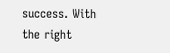success. With the right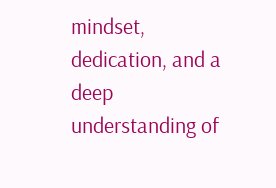mindset, dedication, and a deep understanding of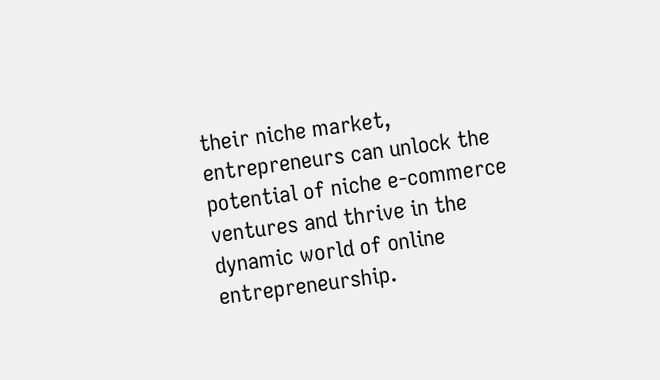their niche market, entrepreneurs can unlock the potential of niche e-commerce ventures and thrive in the dynamic world of online entrepreneurship.